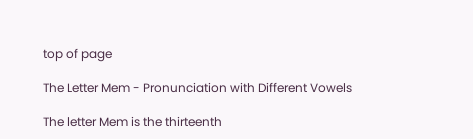top of page

The Letter Mem - Pronunciation with Different Vowels

The letter Mem is the thirteenth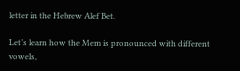letter in the Hebrew Alef Bet.

Let’s learn how the Mem is pronounced with different vowels,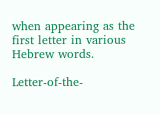when appearing as the first letter in various Hebrew words.

Letter-of-the-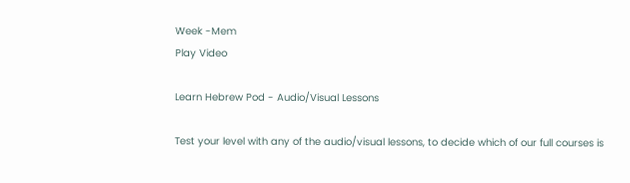Week -Mem
Play Video

Learn Hebrew Pod - Audio/Visual Lessons

Test your level with any of the audio/visual lessons, to decide which of our full courses is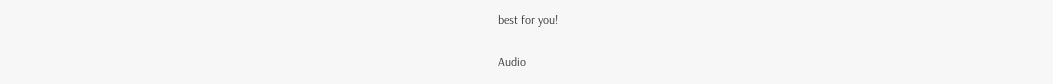best for you!

Audio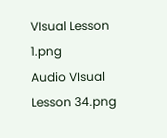VIsual Lesson 1.png
Audio VIsual Lesson 34.png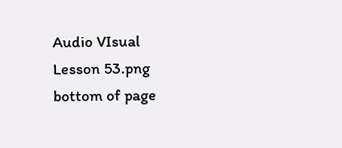Audio VIsual Lesson 53.png
bottom of page